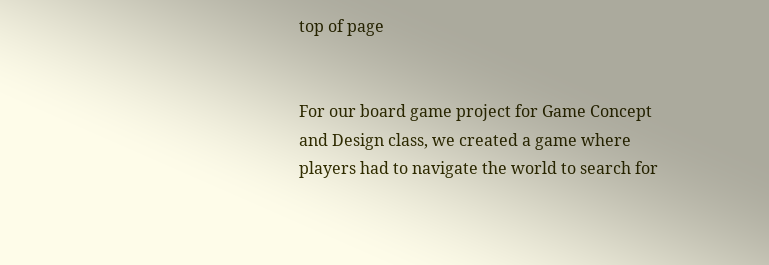top of page


For our board game project for Game Concept and Design class, we created a game where players had to navigate the world to search for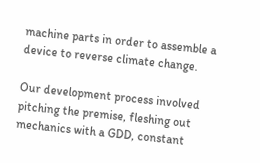machine parts in order to assemble a device to reverse climate change.

Our development process involved pitching the premise, fleshing out mechanics with a GDD, constant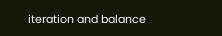iteration and balance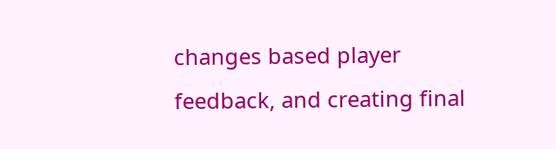changes based player feedback, and creating final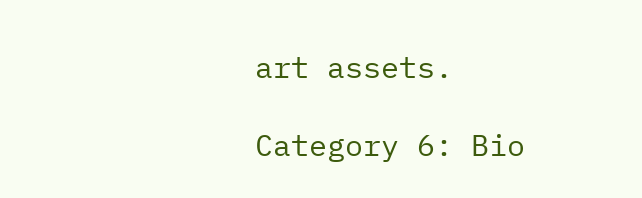art assets.

Category 6: Bio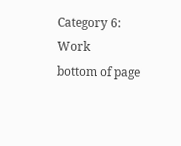Category 6: Work
bottom of page